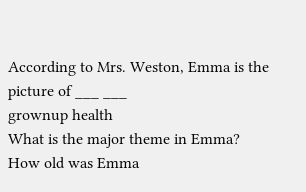According to Mrs. Weston, Emma is the picture of ___ ___
grownup health
What is the major theme in Emma?
How old was Emma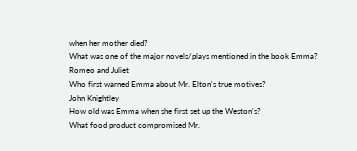when her mother died?
What was one of the major novels/plays mentioned in the book Emma?
Romeo and Juliet
Who first warned Emma about Mr. Elton's true motives?
John Knightley
How old was Emma when she first set up the Weston's?
What food product compromised Mr.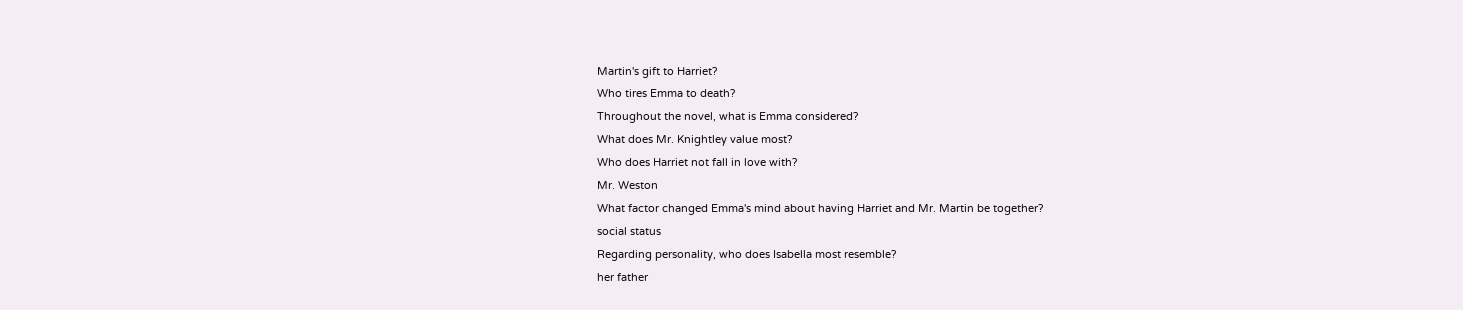Martin's gift to Harriet?
Who tires Emma to death?
Throughout the novel, what is Emma considered?
What does Mr. Knightley value most?
Who does Harriet not fall in love with?
Mr. Weston
What factor changed Emma's mind about having Harriet and Mr. Martin be together?
social status
Regarding personality, who does Isabella most resemble?
her father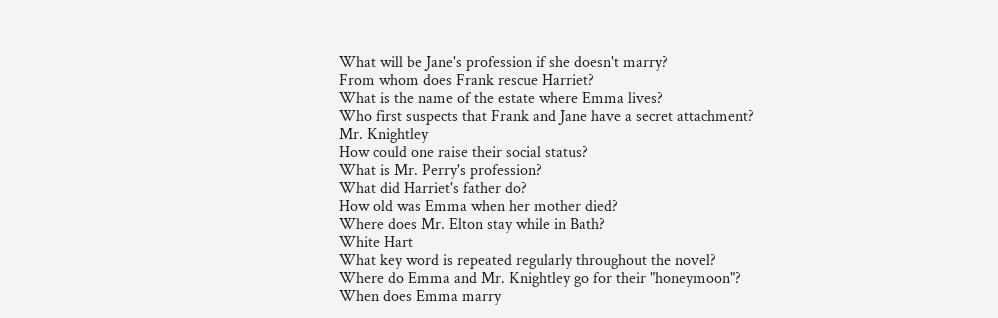What will be Jane's profession if she doesn't marry?
From whom does Frank rescue Harriet?
What is the name of the estate where Emma lives?
Who first suspects that Frank and Jane have a secret attachment?
Mr. Knightley
How could one raise their social status?
What is Mr. Perry's profession?
What did Harriet's father do?
How old was Emma when her mother died?
Where does Mr. Elton stay while in Bath?
White Hart
What key word is repeated regularly throughout the novel?
Where do Emma and Mr. Knightley go for their "honeymoon"?
When does Emma marry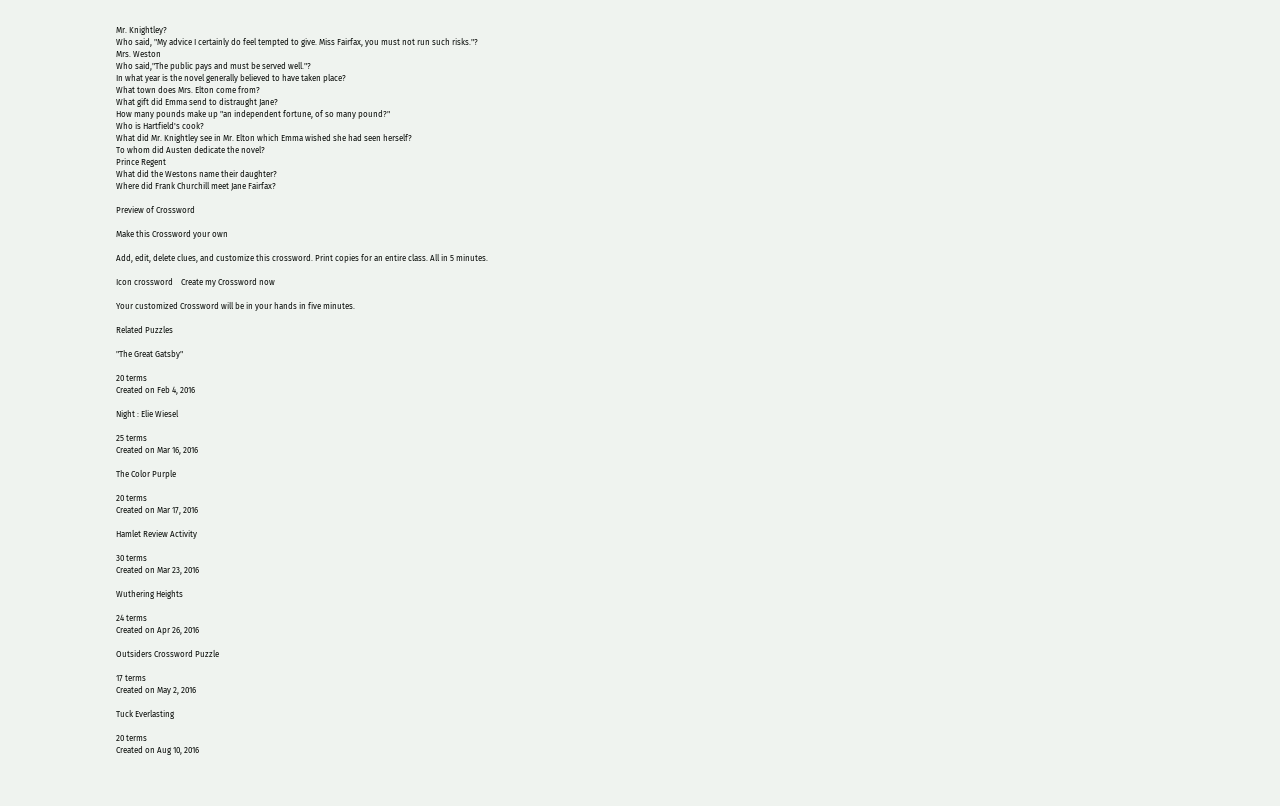Mr. Knightley?
Who said, "My advice I certainly do feel tempted to give. Miss Fairfax, you must not run such risks."?
Mrs. Weston
Who said,"The public pays and must be served well."?
In what year is the novel generally believed to have taken place?
What town does Mrs. Elton come from?
What gift did Emma send to distraught Jane?
How many pounds make up "an independent fortune, of so many pound?"
Who is Hartfield's cook?
What did Mr. Knightley see in Mr. Elton which Emma wished she had seen herself?
To whom did Austen dedicate the novel?
Prince Regent
What did the Westons name their daughter?
Where did Frank Churchill meet Jane Fairfax?

Preview of Crossword

Make this Crossword your own

Add, edit, delete clues, and customize this crossword. Print copies for an entire class. All in 5 minutes.

Icon crossword    Create my Crossword now

Your customized Crossword will be in your hands in five minutes.

Related Puzzles

"The Great Gatsby"

20 terms
Created on Feb 4, 2016

Night : Elie Wiesel

25 terms
Created on Mar 16, 2016

The Color Purple

20 terms
Created on Mar 17, 2016

Hamlet Review Activity

30 terms
Created on Mar 23, 2016

Wuthering Heights

24 terms
Created on Apr 26, 2016

Outsiders Crossword Puzzle

17 terms
Created on May 2, 2016

Tuck Everlasting

20 terms
Created on Aug 10, 2016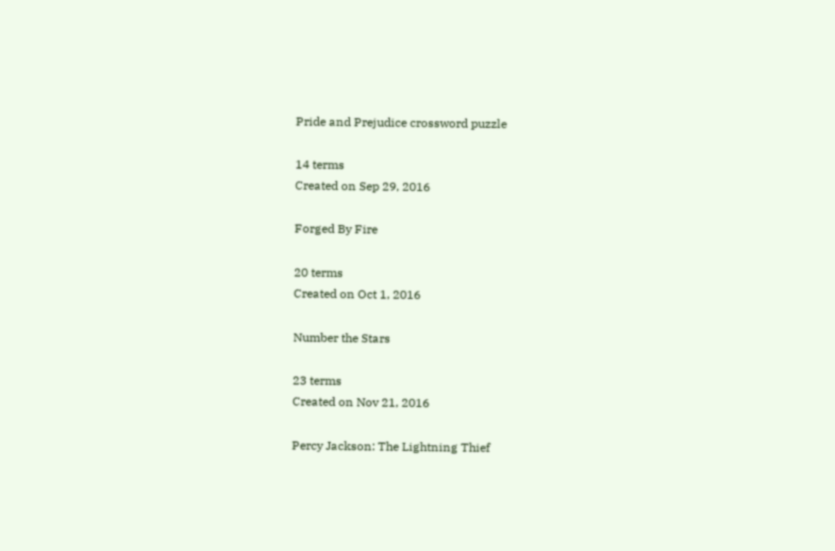Pride and Prejudice crossword puzzle

14 terms
Created on Sep 29, 2016

Forged By Fire

20 terms
Created on Oct 1, 2016

Number the Stars

23 terms
Created on Nov 21, 2016

Percy Jackson: The Lightning Thief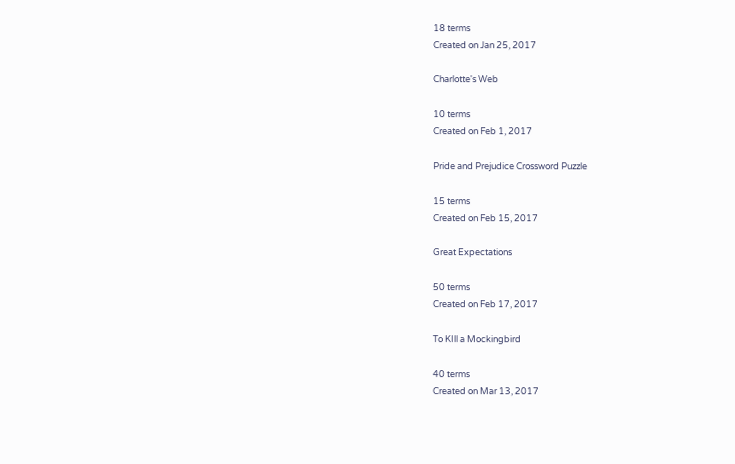18 terms
Created on Jan 25, 2017

Charlotte's Web

10 terms
Created on Feb 1, 2017

Pride and Prejudice Crossword Puzzle

15 terms
Created on Feb 15, 2017

Great Expectations

50 terms
Created on Feb 17, 2017

To KIll a Mockingbird

40 terms
Created on Mar 13, 2017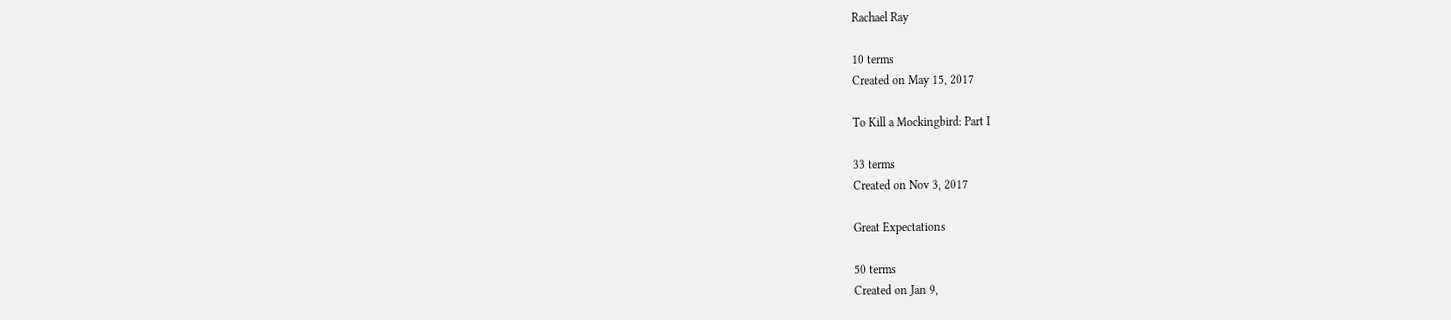Rachael Ray

10 terms
Created on May 15, 2017

To Kill a Mockingbird: Part I

33 terms
Created on Nov 3, 2017

Great Expectations

50 terms
Created on Jan 9,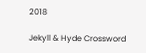2018

Jekyll & Hyde Crossword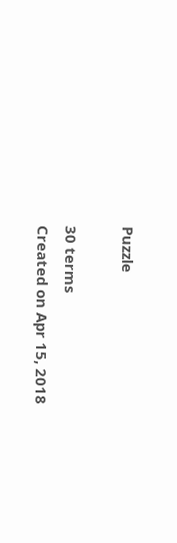Puzzle

30 terms
Created on Apr 15, 2018